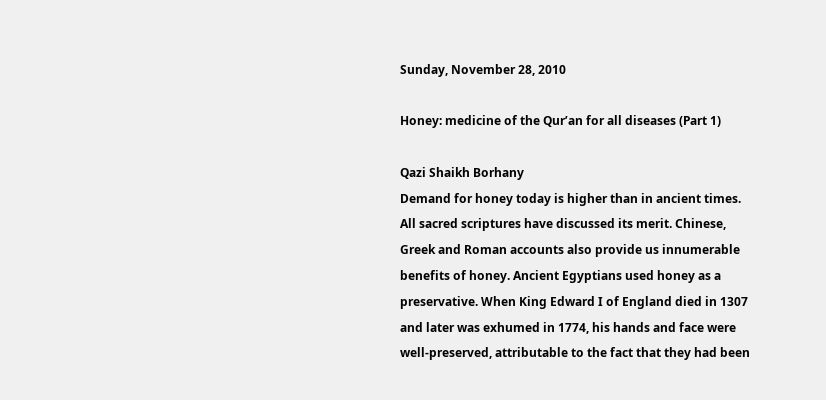Sunday, November 28, 2010

Honey: medicine of the Qur’an for all diseases (Part 1)

Qazi Shaikh Borhany
Demand for honey today is higher than in ancient times. All sacred scriptures have discussed its merit. Chinese, Greek and Roman accounts also provide us innumerable benefits of honey. Ancient Egyptians used honey as a preservative. When King Edward I of England died in 1307 and later was exhumed in 1774, his hands and face were well-preserved, attributable to the fact that they had been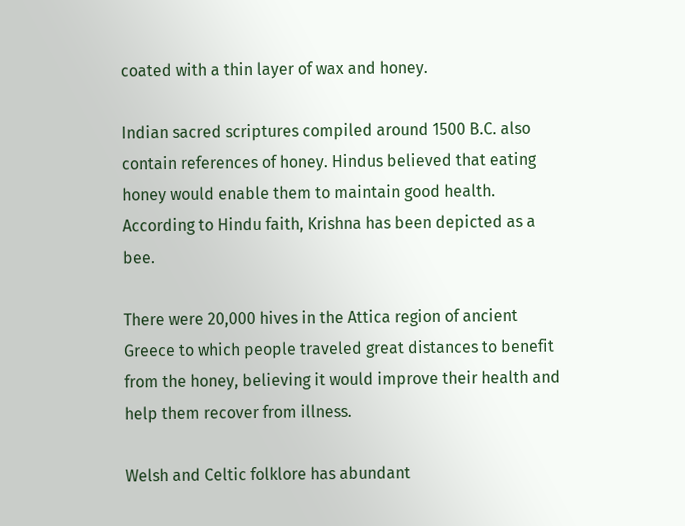coated with a thin layer of wax and honey.

Indian sacred scriptures compiled around 1500 B.C. also contain references of honey. Hindus believed that eating honey would enable them to maintain good health. According to Hindu faith, Krishna has been depicted as a bee.

There were 20,000 hives in the Attica region of ancient Greece to which people traveled great distances to benefit from the honey, believing it would improve their health and help them recover from illness.

Welsh and Celtic folklore has abundant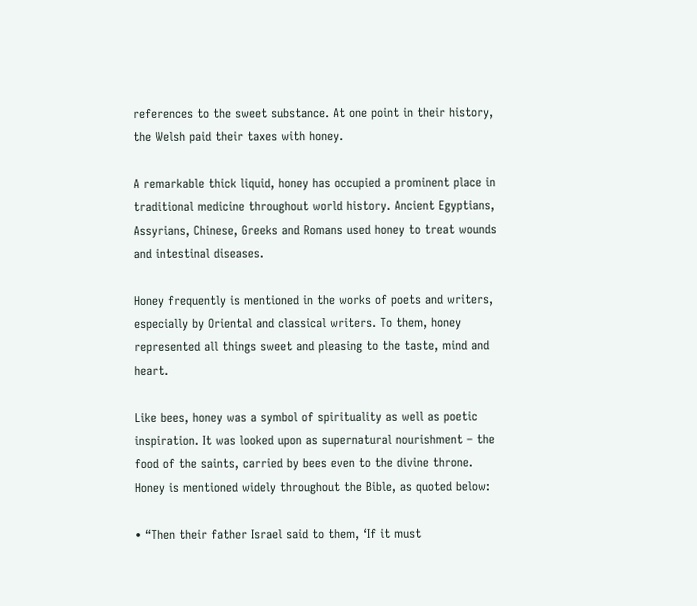references to the sweet substance. At one point in their history, the Welsh paid their taxes with honey.

A remarkable thick liquid, honey has occupied a prominent place in traditional medicine throughout world history. Ancient Egyptians, Assyrians, Chinese, Greeks and Romans used honey to treat wounds and intestinal diseases.

Honey frequently is mentioned in the works of poets and writers, especially by Oriental and classical writers. To them, honey represented all things sweet and pleasing to the taste, mind and heart.

Like bees, honey was a symbol of spirituality as well as poetic inspiration. It was looked upon as supernatural nourishment – the food of the saints, carried by bees even to the divine throne. Honey is mentioned widely throughout the Bible, as quoted below:

• “Then their father Israel said to them, ‘If it must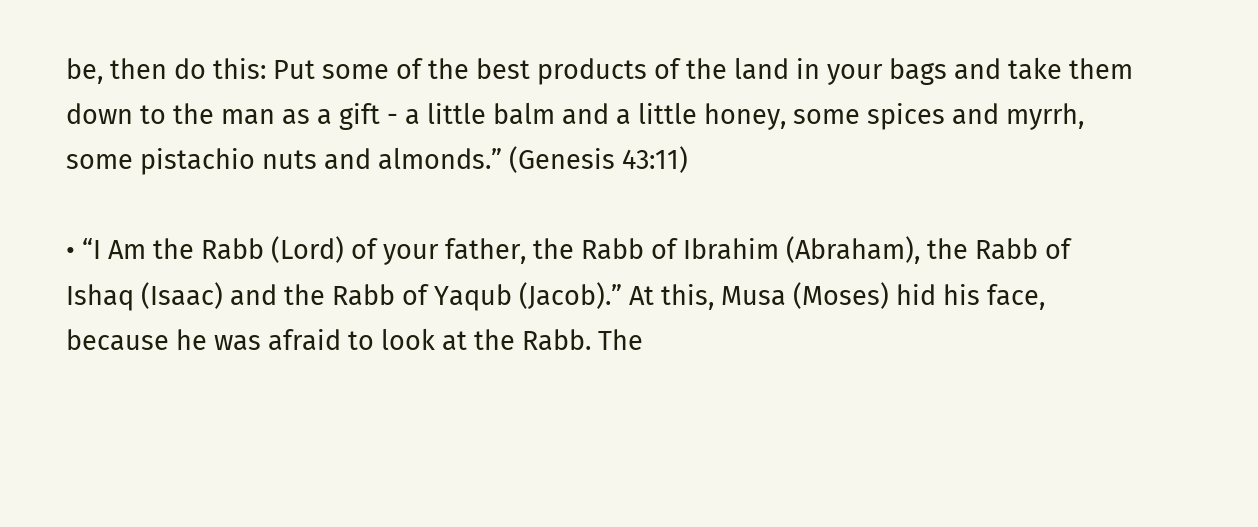be, then do this: Put some of the best products of the land in your bags and take them down to the man as a gift - a little balm and a little honey, some spices and myrrh, some pistachio nuts and almonds.” (Genesis 43:11)

• “I Am the Rabb (Lord) of your father, the Rabb of Ibrahim (Abraham), the Rabb of Ishaq (Isaac) and the Rabb of Yaqub (Jacob).” At this, Musa (Moses) hid his face, because he was afraid to look at the Rabb. The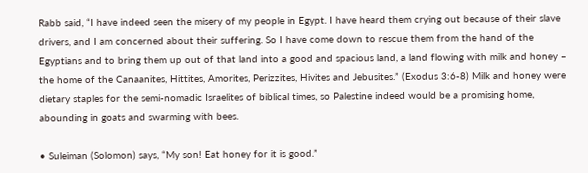Rabb said, “I have indeed seen the misery of my people in Egypt. I have heard them crying out because of their slave drivers, and I am concerned about their suffering. So I have come down to rescue them from the hand of the Egyptians and to bring them up out of that land into a good and spacious land, a land flowing with milk and honey – the home of the Canaanites, Hittites, Amorites, Perizzites, Hivites and Jebusites.” (Exodus 3:6-8) Milk and honey were dietary staples for the semi-nomadic Israelites of biblical times, so Palestine indeed would be a promising home, abounding in goats and swarming with bees.

• Suleiman (Solomon) says, “My son! Eat honey for it is good.”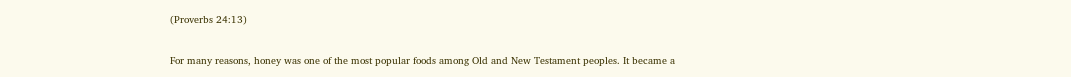(Proverbs 24:13)

For many reasons, honey was one of the most popular foods among Old and New Testament peoples. It became a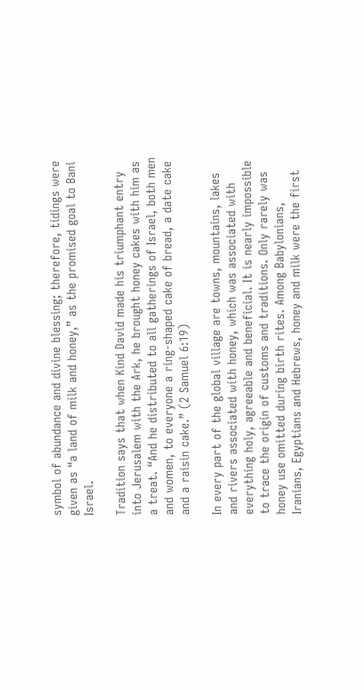symbol of abundance and divine blessing; therefore, tidings were given as “a land of milk and honey,” as the promised goal to Bani Israel.

Tradition says that when Kind David made his triumphant entry into Jerusalem with the Ark, he brought honey cakes with him as a treat. “And he distributed to all gatherings of Israel, both men and women, to everyone a ring-shaped cake of bread, a date cake and a raisin cake.” (2 Samuel 6:19)

In every part of the global village are towns, mountains, lakes and rivers associated with honey, which was associated with everything holy, agreeable and beneficial. It is nearly impossible to trace the origin of customs and traditions. Only rarely was honey use omitted during birth rites. Among Babylonians, Iranians, Egyptians and Hebrews, honey and milk were the first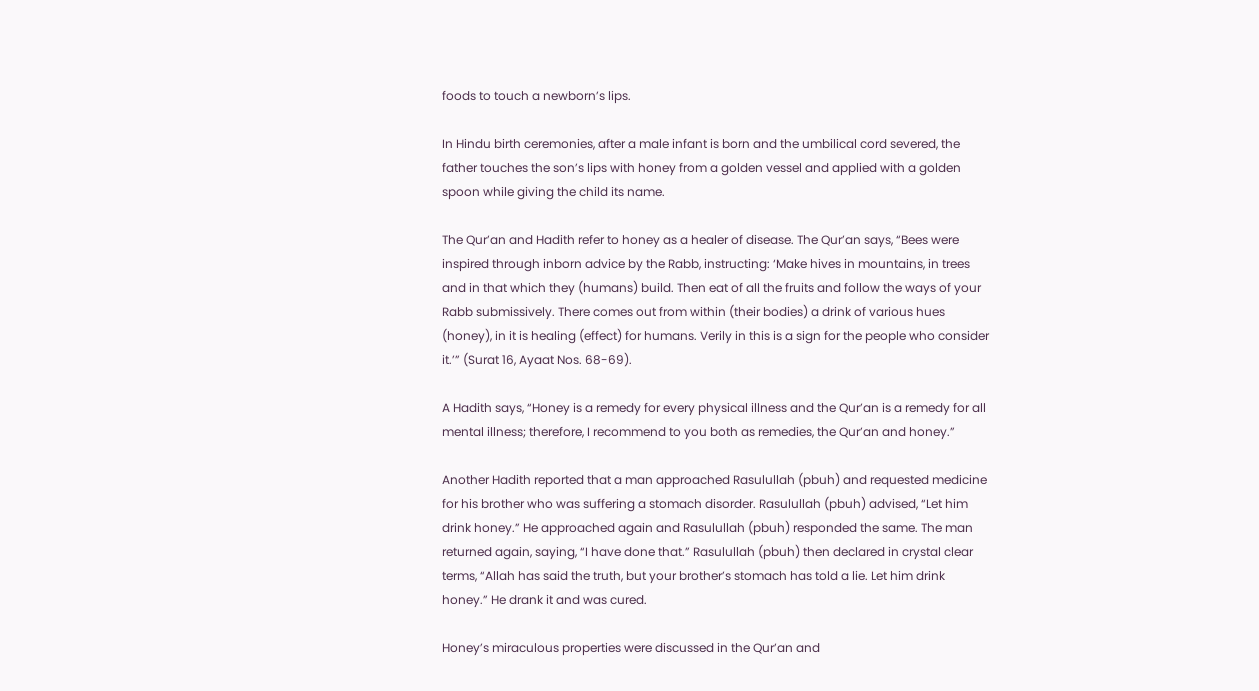foods to touch a newborn’s lips.

In Hindu birth ceremonies, after a male infant is born and the umbilical cord severed, the father touches the son’s lips with honey from a golden vessel and applied with a golden spoon while giving the child its name.

The Qur’an and Hadith refer to honey as a healer of disease. The Qur’an says, “Bees were inspired through inborn advice by the Rabb, instructing: ‘Make hives in mountains, in trees and in that which they (humans) build. Then eat of all the fruits and follow the ways of your Rabb submissively. There comes out from within (their bodies) a drink of various hues (honey), in it is healing (effect) for humans. Verily in this is a sign for the people who consider it.’” (Surat 16, Ayaat Nos. 68-69).

A Hadith says, “Honey is a remedy for every physical illness and the Qur’an is a remedy for all mental illness; therefore, I recommend to you both as remedies, the Qur’an and honey.”

Another Hadith reported that a man approached Rasulullah (pbuh) and requested medicine for his brother who was suffering a stomach disorder. Rasulullah (pbuh) advised, “Let him drink honey.” He approached again and Rasulullah (pbuh) responded the same. The man returned again, saying, “I have done that.” Rasulullah (pbuh) then declared in crystal clear terms, “Allah has said the truth, but your brother’s stomach has told a lie. Let him drink honey.” He drank it and was cured.

Honey’s miraculous properties were discussed in the Qur’an and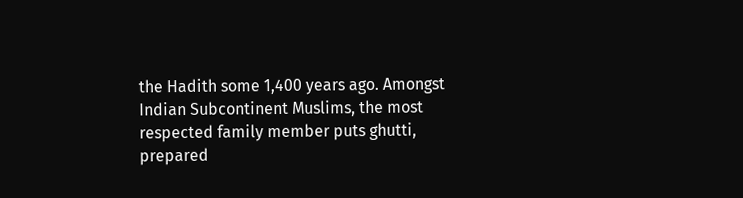the Hadith some 1,400 years ago. Amongst Indian Subcontinent Muslims, the most respected family member puts ghutti, prepared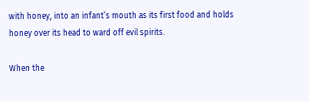with honey, into an infant’s mouth as its first food and holds honey over its head to ward off evil spirits.

When the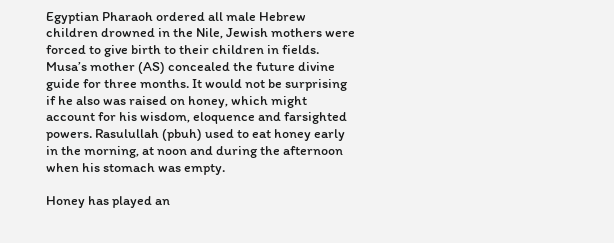Egyptian Pharaoh ordered all male Hebrew children drowned in the Nile, Jewish mothers were forced to give birth to their children in fields. Musa’s mother (AS) concealed the future divine guide for three months. It would not be surprising if he also was raised on honey, which might account for his wisdom, eloquence and farsighted powers. Rasulullah (pbuh) used to eat honey early in the morning, at noon and during the afternoon when his stomach was empty.

Honey has played an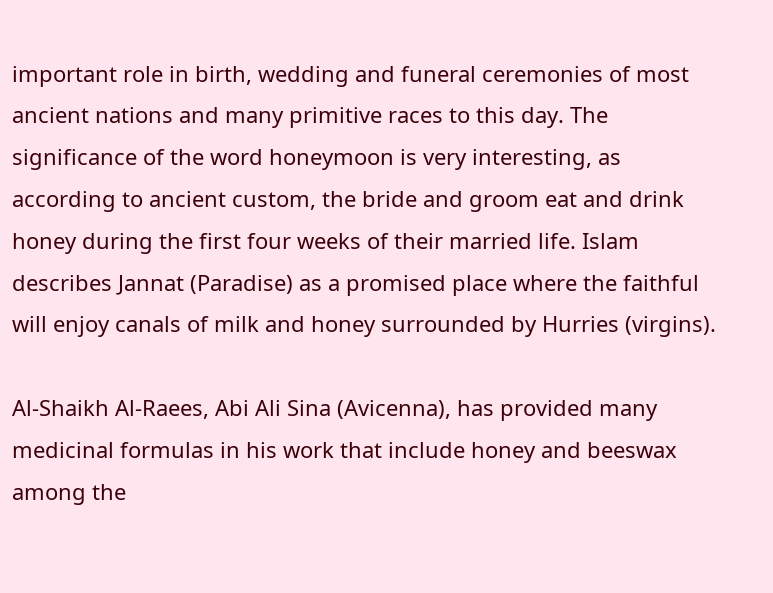important role in birth, wedding and funeral ceremonies of most ancient nations and many primitive races to this day. The significance of the word honeymoon is very interesting, as according to ancient custom, the bride and groom eat and drink honey during the first four weeks of their married life. Islam describes Jannat (Paradise) as a promised place where the faithful will enjoy canals of milk and honey surrounded by Hurries (virgins).

Al-Shaikh Al-Raees, Abi Ali Sina (Avicenna), has provided many medicinal formulas in his work that include honey and beeswax among the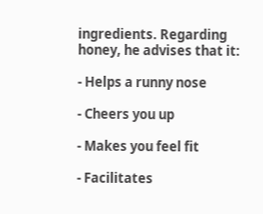ingredients. Regarding honey, he advises that it:

- Helps a runny nose

- Cheers you up

- Makes you feel fit

- Facilitates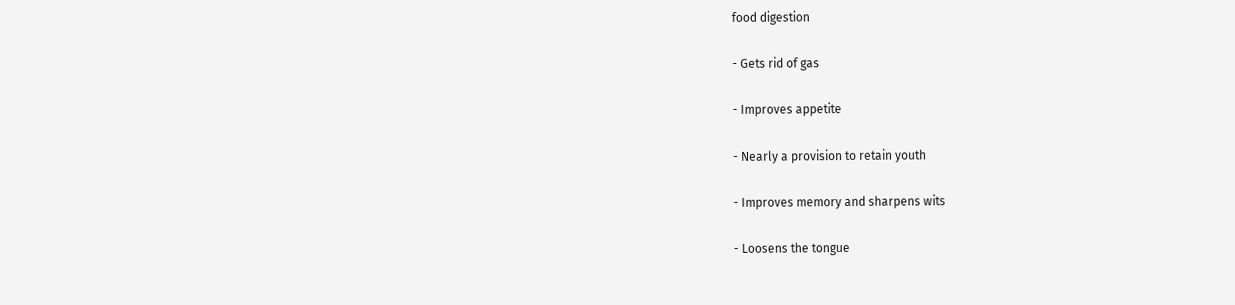food digestion

- Gets rid of gas

- Improves appetite

- Nearly a provision to retain youth

- Improves memory and sharpens wits

- Loosens the tongue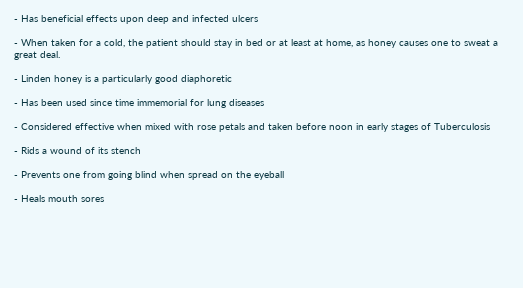- Has beneficial effects upon deep and infected ulcers

- When taken for a cold, the patient should stay in bed or at least at home, as honey causes one to sweat a great deal.

- Linden honey is a particularly good diaphoretic

- Has been used since time immemorial for lung diseases

- Considered effective when mixed with rose petals and taken before noon in early stages of Tuberculosis

- Rids a wound of its stench

- Prevents one from going blind when spread on the eyeball

- Heals mouth sores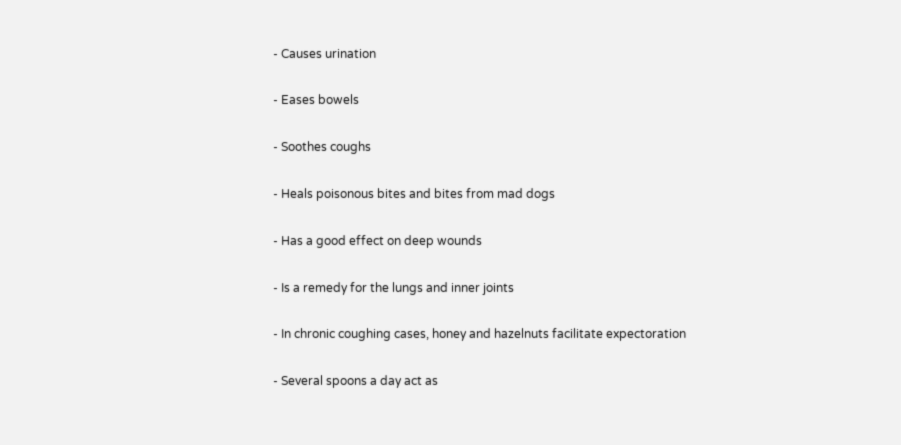- Causes urination

- Eases bowels

- Soothes coughs

- Heals poisonous bites and bites from mad dogs

- Has a good effect on deep wounds

- Is a remedy for the lungs and inner joints

- In chronic coughing cases, honey and hazelnuts facilitate expectoration

- Several spoons a day act as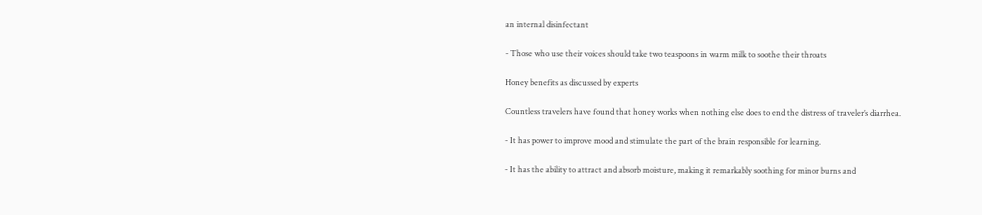an internal disinfectant

- Those who use their voices should take two teaspoons in warm milk to soothe their throats

Honey benefits as discussed by experts

Countless travelers have found that honey works when nothing else does to end the distress of traveler’s diarrhea.

- It has power to improve mood and stimulate the part of the brain responsible for learning.

- It has the ability to attract and absorb moisture, making it remarkably soothing for minor burns and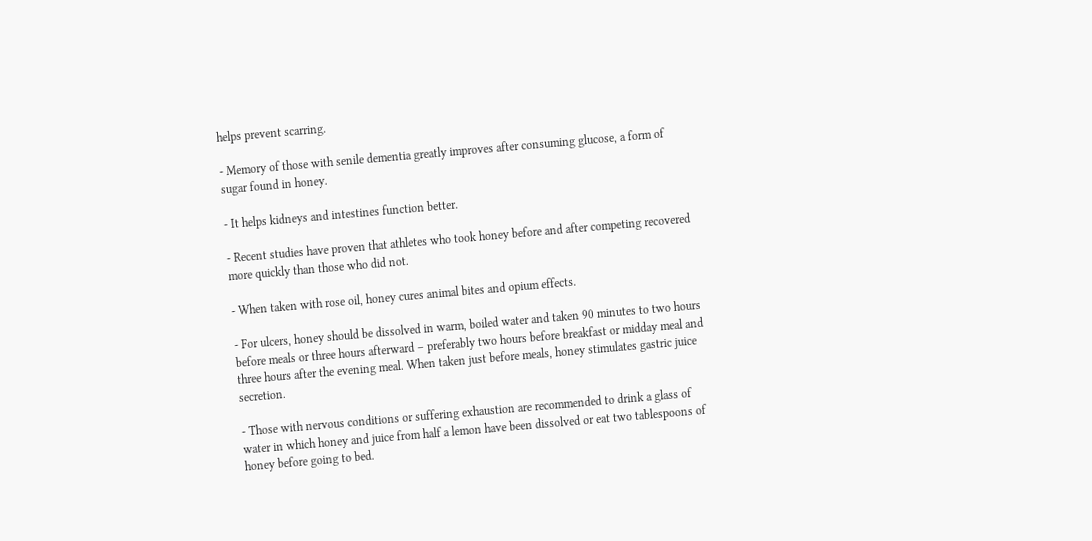helps prevent scarring.

- Memory of those with senile dementia greatly improves after consuming glucose, a form of sugar found in honey.

- It helps kidneys and intestines function better.

- Recent studies have proven that athletes who took honey before and after competing recovered more quickly than those who did not.

- When taken with rose oil, honey cures animal bites and opium effects.

- For ulcers, honey should be dissolved in warm, boiled water and taken 90 minutes to two hours before meals or three hours afterward – preferably two hours before breakfast or midday meal and three hours after the evening meal. When taken just before meals, honey stimulates gastric juice secretion.

- Those with nervous conditions or suffering exhaustion are recommended to drink a glass of water in which honey and juice from half a lemon have been dissolved or eat two tablespoons of honey before going to bed.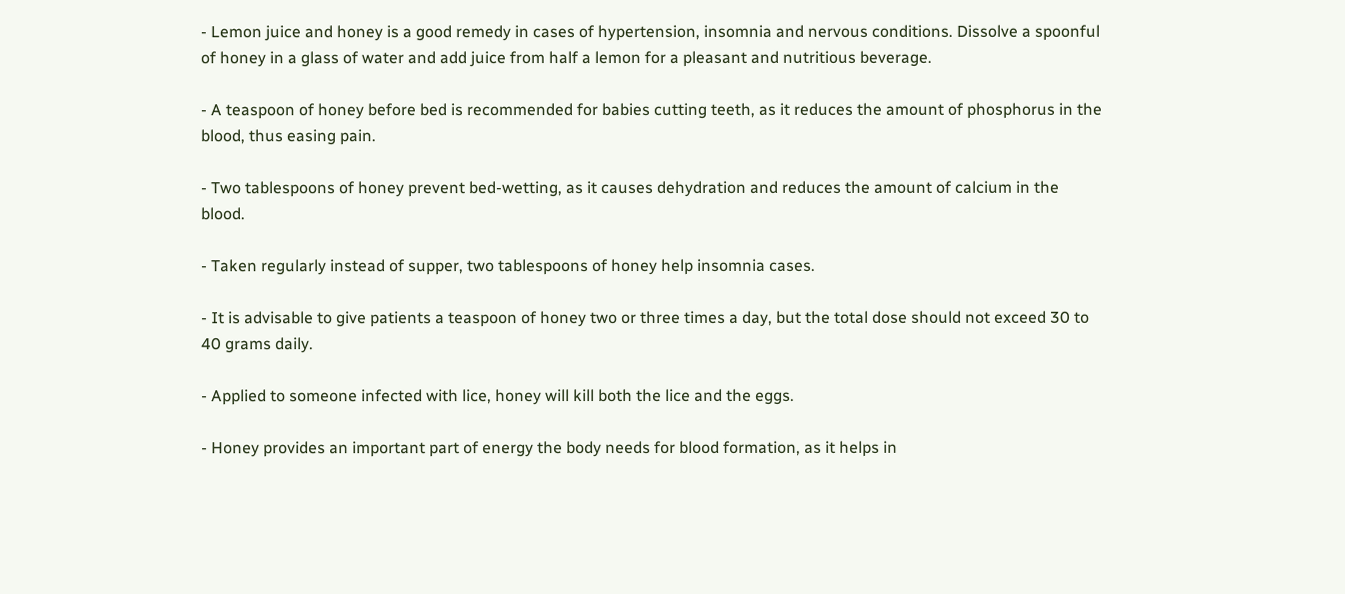- Lemon juice and honey is a good remedy in cases of hypertension, insomnia and nervous conditions. Dissolve a spoonful of honey in a glass of water and add juice from half a lemon for a pleasant and nutritious beverage.

- A teaspoon of honey before bed is recommended for babies cutting teeth, as it reduces the amount of phosphorus in the blood, thus easing pain.

- Two tablespoons of honey prevent bed-wetting, as it causes dehydration and reduces the amount of calcium in the blood.

- Taken regularly instead of supper, two tablespoons of honey help insomnia cases.

- It is advisable to give patients a teaspoon of honey two or three times a day, but the total dose should not exceed 30 to 40 grams daily.

- Applied to someone infected with lice, honey will kill both the lice and the eggs.

- Honey provides an important part of energy the body needs for blood formation, as it helps in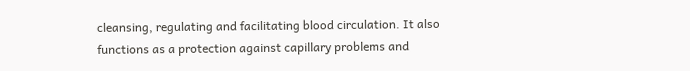cleansing, regulating and facilitating blood circulation. It also functions as a protection against capillary problems and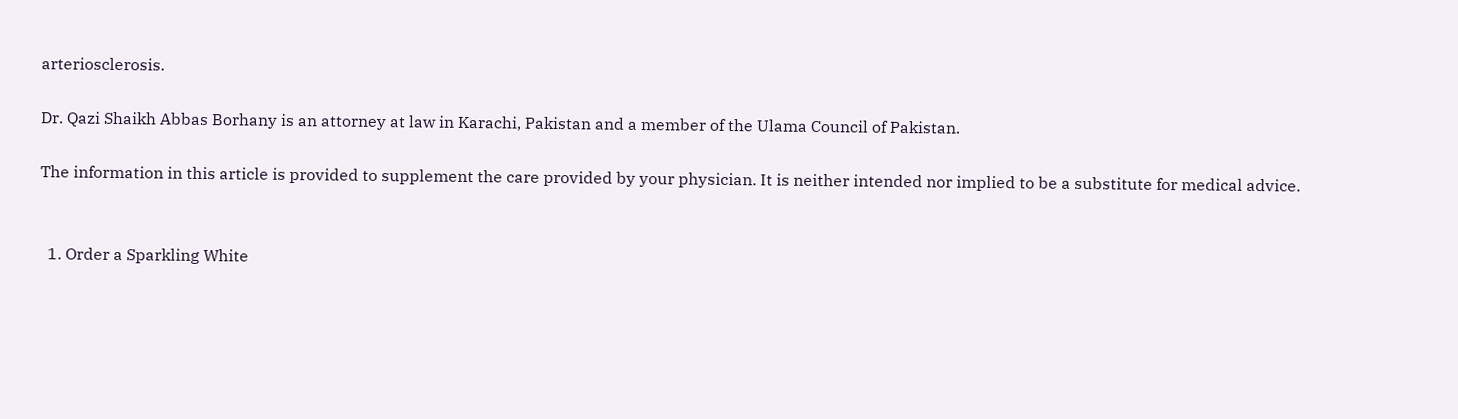arteriosclerosis.

Dr. Qazi Shaikh Abbas Borhany is an attorney at law in Karachi, Pakistan and a member of the Ulama Council of Pakistan.

The information in this article is provided to supplement the care provided by your physician. It is neither intended nor implied to be a substitute for medical advice.


  1. Order a Sparkling White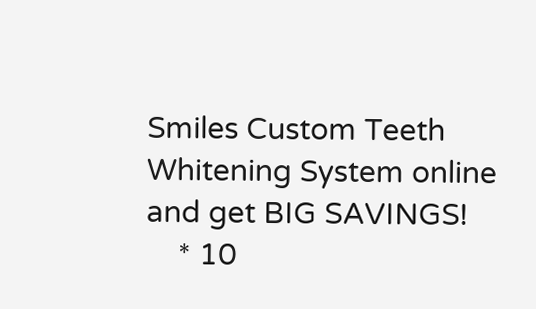Smiles Custom Teeth Whitening System online and get BIG SAVINGS!
    * 10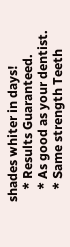shades whiter in days!
    * Results Guaranteed.
    * As good as your dentist.
    * Same strength Teeth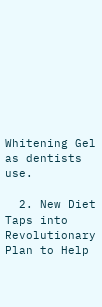Whitening Gel as dentists use.

  2. New Diet Taps into Revolutionary Plan to Help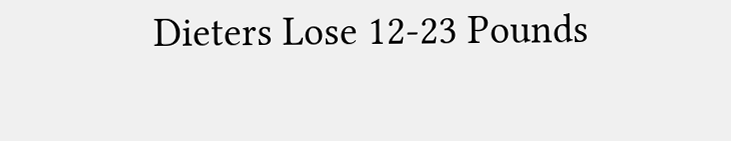Dieters Lose 12-23 Pounds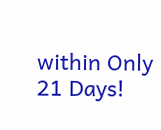within Only 21 Days!